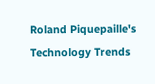Roland Piquepaille's Technology Trends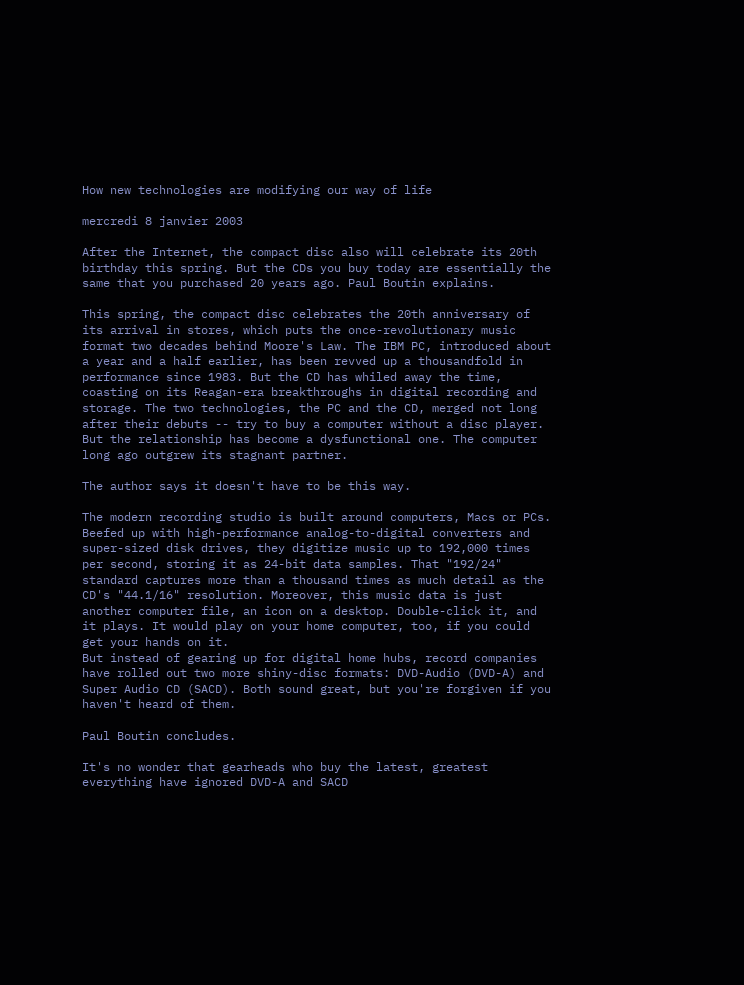How new technologies are modifying our way of life

mercredi 8 janvier 2003

After the Internet, the compact disc also will celebrate its 20th birthday this spring. But the CDs you buy today are essentially the same that you purchased 20 years ago. Paul Boutin explains.

This spring, the compact disc celebrates the 20th anniversary of its arrival in stores, which puts the once-revolutionary music format two decades behind Moore's Law. The IBM PC, introduced about a year and a half earlier, has been revved up a thousandfold in performance since 1983. But the CD has whiled away the time, coasting on its Reagan-era breakthroughs in digital recording and storage. The two technologies, the PC and the CD, merged not long after their debuts -- try to buy a computer without a disc player. But the relationship has become a dysfunctional one. The computer long ago outgrew its stagnant partner.

The author says it doesn't have to be this way.

The modern recording studio is built around computers, Macs or PCs. Beefed up with high-performance analog-to-digital converters and super-sized disk drives, they digitize music up to 192,000 times per second, storing it as 24-bit data samples. That "192/24" standard captures more than a thousand times as much detail as the CD's "44.1/16" resolution. Moreover, this music data is just another computer file, an icon on a desktop. Double-click it, and it plays. It would play on your home computer, too, if you could get your hands on it.
But instead of gearing up for digital home hubs, record companies have rolled out two more shiny-disc formats: DVD-Audio (DVD-A) and Super Audio CD (SACD). Both sound great, but you're forgiven if you haven't heard of them.

Paul Boutin concludes.

It's no wonder that gearheads who buy the latest, greatest everything have ignored DVD-A and SACD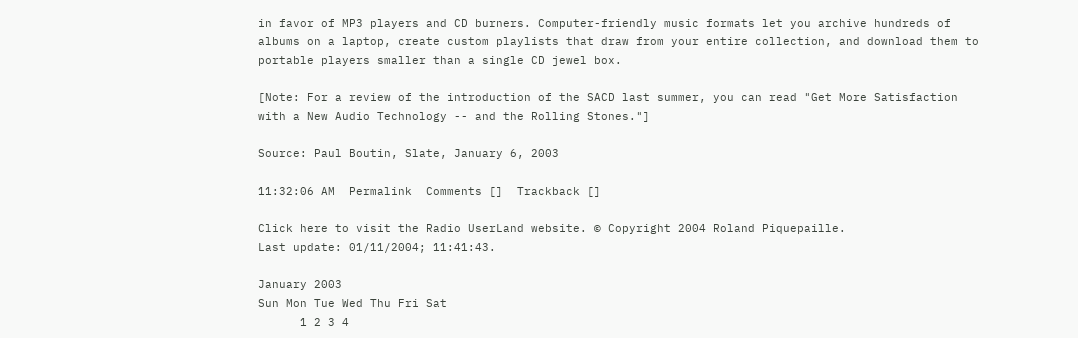in favor of MP3 players and CD burners. Computer-friendly music formats let you archive hundreds of albums on a laptop, create custom playlists that draw from your entire collection, and download them to portable players smaller than a single CD jewel box.

[Note: For a review of the introduction of the SACD last summer, you can read "Get More Satisfaction with a New Audio Technology -- and the Rolling Stones."]

Source: Paul Boutin, Slate, January 6, 2003

11:32:06 AM  Permalink  Comments []  Trackback []

Click here to visit the Radio UserLand website. © Copyright 2004 Roland Piquepaille.
Last update: 01/11/2004; 11:41:43.

January 2003
Sun Mon Tue Wed Thu Fri Sat
      1 2 3 4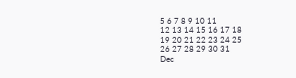5 6 7 8 9 10 11
12 13 14 15 16 17 18
19 20 21 22 23 24 25
26 27 28 29 30 31
Dec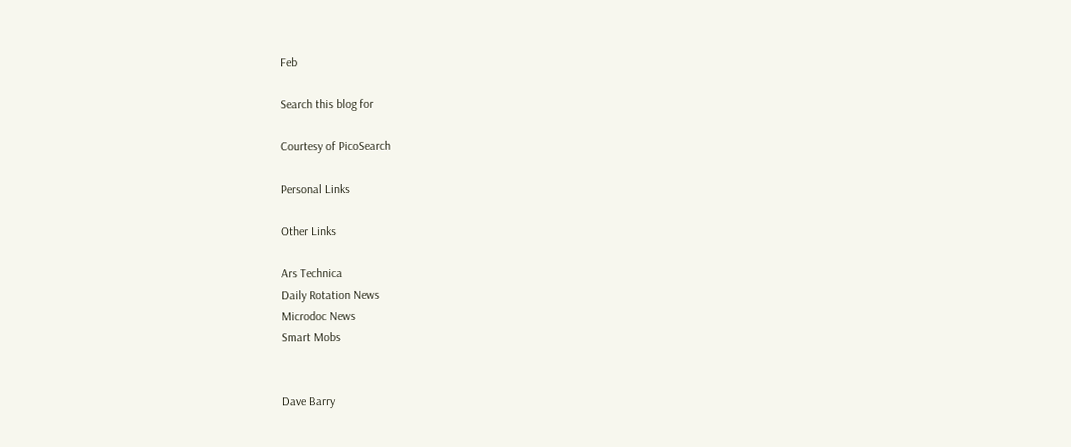Feb

Search this blog for

Courtesy of PicoSearch

Personal Links

Other Links

Ars Technica
Daily Rotation News
Microdoc News
Smart Mobs


Dave Barry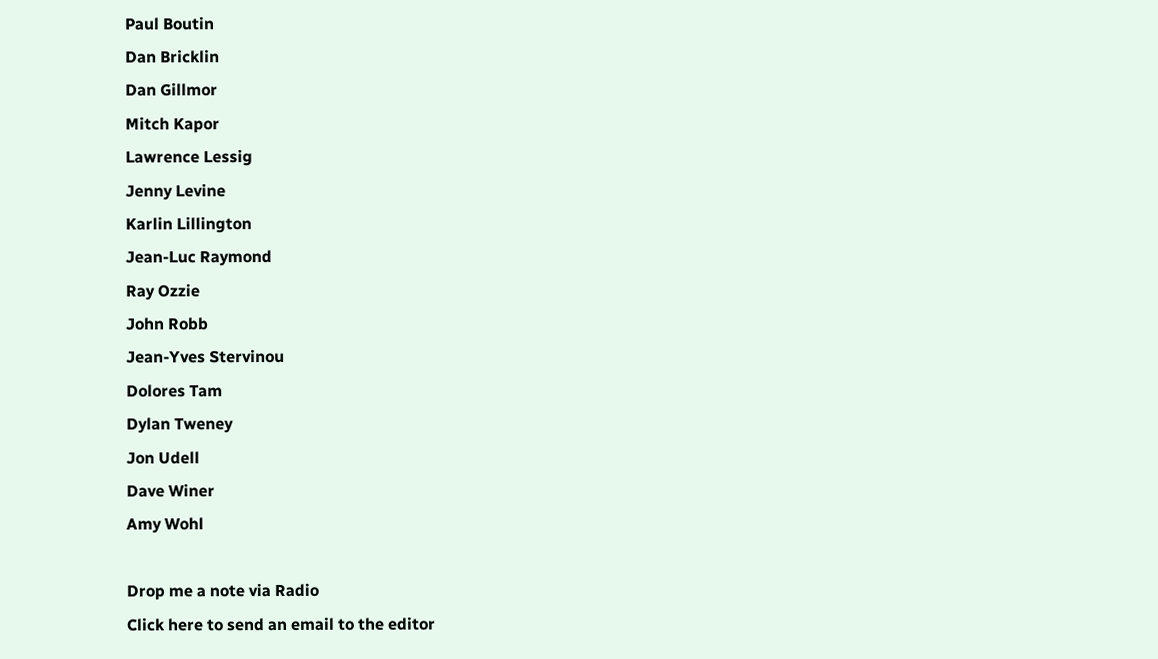Paul Boutin
Dan Bricklin
Dan Gillmor
Mitch Kapor
Lawrence Lessig
Jenny Levine
Karlin Lillington
Jean-Luc Raymond
Ray Ozzie
John Robb
Jean-Yves Stervinou
Dolores Tam
Dylan Tweney
Jon Udell
Dave Winer
Amy Wohl

Drop me a note via Radio
Click here to send an email to the editor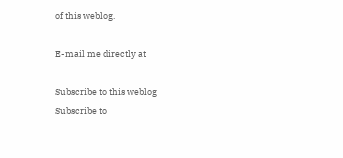of this weblog.

E-mail me directly at

Subscribe to this weblog
Subscribe to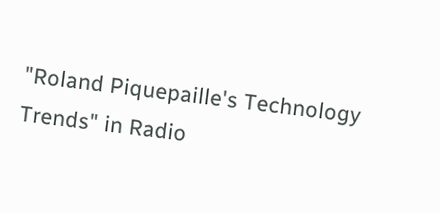"Roland Piquepaille's Technology Trends" in Radio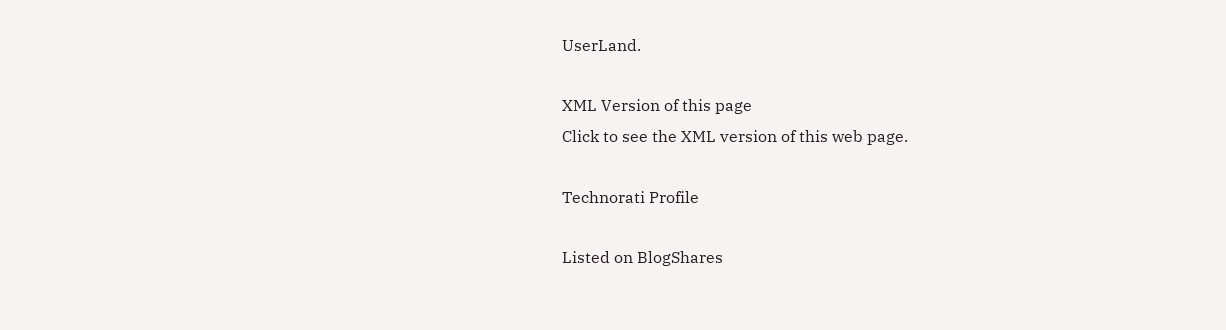UserLand.

XML Version of this page
Click to see the XML version of this web page.

Technorati Profile

Listed on BlogShares